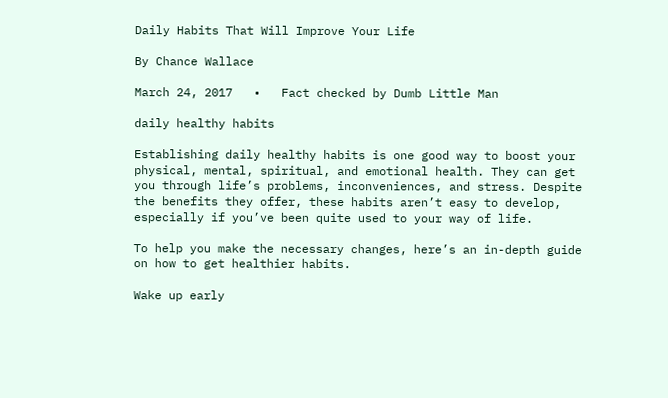Daily Habits That Will Improve Your Life

By Chance Wallace

March 24, 2017   •   Fact checked by Dumb Little Man

daily healthy habits

Establishing daily healthy habits is one good way to boost your physical, mental, spiritual, and emotional health. They can get you through life’s problems, inconveniences, and stress. Despite the benefits they offer, these habits aren’t easy to develop, especially if you’ve been quite used to your way of life.

To help you make the necessary changes, here’s an in-depth guide on how to get healthier habits.

Wake up early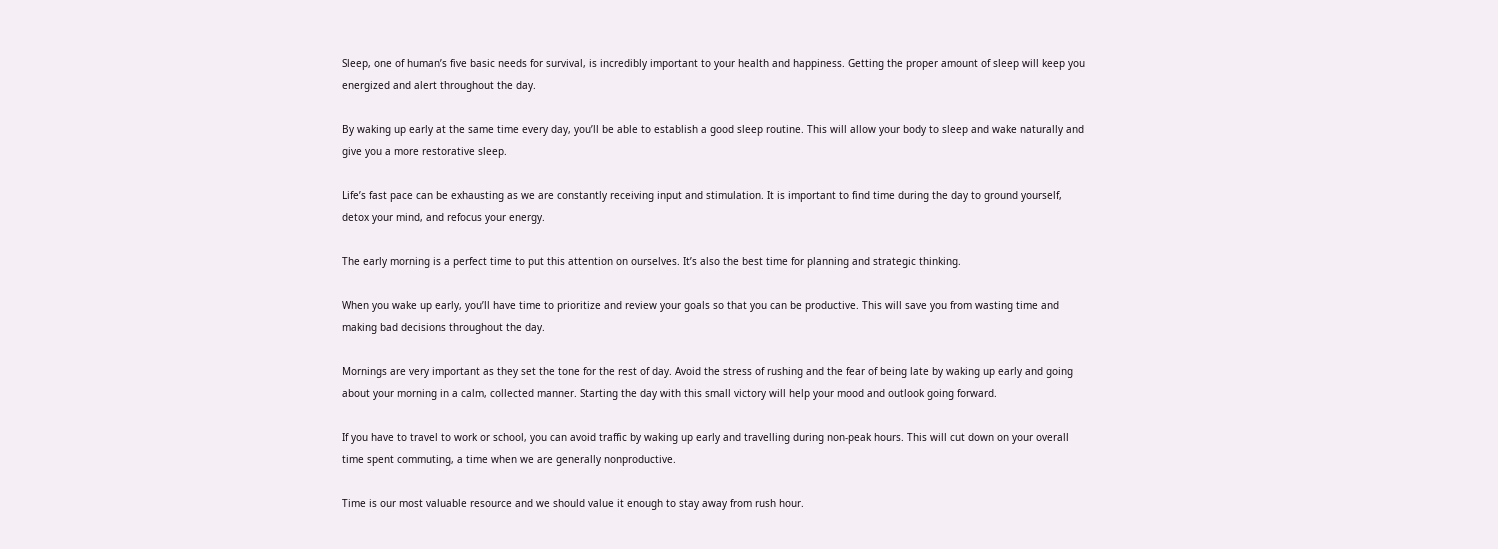Sleep, one of human’s five basic needs for survival, is incredibly important to your health and happiness. Getting the proper amount of sleep will keep you energized and alert throughout the day.

By waking up early at the same time every day, you’ll be able to establish a good sleep routine. This will allow your body to sleep and wake naturally and give you a more restorative sleep.

Life’s fast pace can be exhausting as we are constantly receiving input and stimulation. It is important to find time during the day to ground yourself, detox your mind, and refocus your energy.

The early morning is a perfect time to put this attention on ourselves. It’s also the best time for planning and strategic thinking.

When you wake up early, you’ll have time to prioritize and review your goals so that you can be productive. This will save you from wasting time and making bad decisions throughout the day.

Mornings are very important as they set the tone for the rest of day. Avoid the stress of rushing and the fear of being late by waking up early and going about your morning in a calm, collected manner. Starting the day with this small victory will help your mood and outlook going forward.

If you have to travel to work or school, you can avoid traffic by waking up early and travelling during non-peak hours. This will cut down on your overall time spent commuting, a time when we are generally nonproductive.

Time is our most valuable resource and we should value it enough to stay away from rush hour.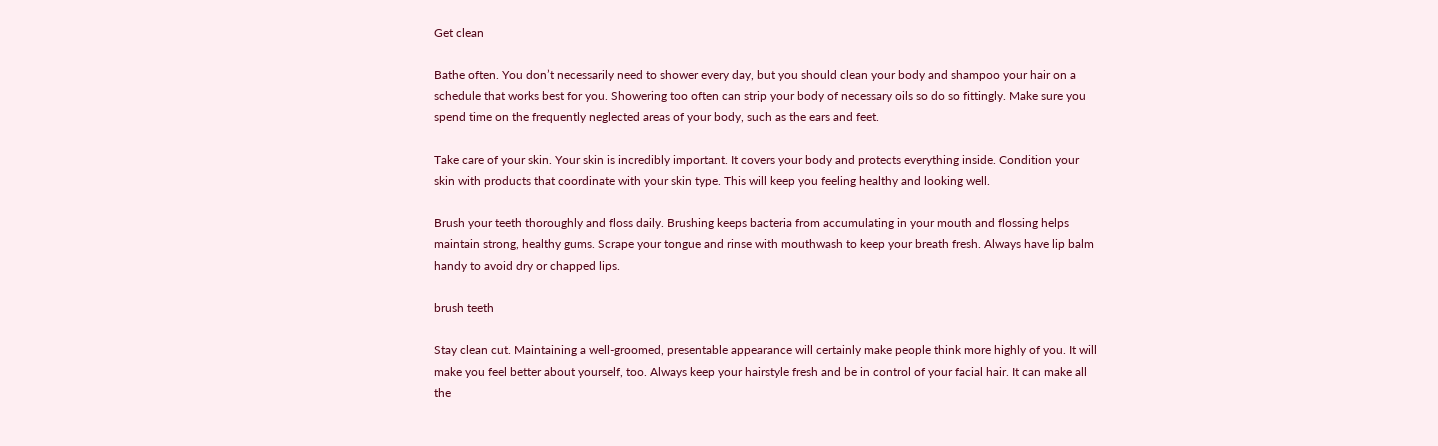Get clean

Bathe often. You don’t necessarily need to shower every day, but you should clean your body and shampoo your hair on a schedule that works best for you. Showering too often can strip your body of necessary oils so do so fittingly. Make sure you spend time on the frequently neglected areas of your body, such as the ears and feet.

Take care of your skin. Your skin is incredibly important. It covers your body and protects everything inside. Condition your skin with products that coordinate with your skin type. This will keep you feeling healthy and looking well.

Brush your teeth thoroughly and floss daily. Brushing keeps bacteria from accumulating in your mouth and flossing helps maintain strong, healthy gums. Scrape your tongue and rinse with mouthwash to keep your breath fresh. Always have lip balm handy to avoid dry or chapped lips.

brush teeth

Stay clean cut. Maintaining a well-groomed, presentable appearance will certainly make people think more highly of you. It will make you feel better about yourself, too. Always keep your hairstyle fresh and be in control of your facial hair. It can make all the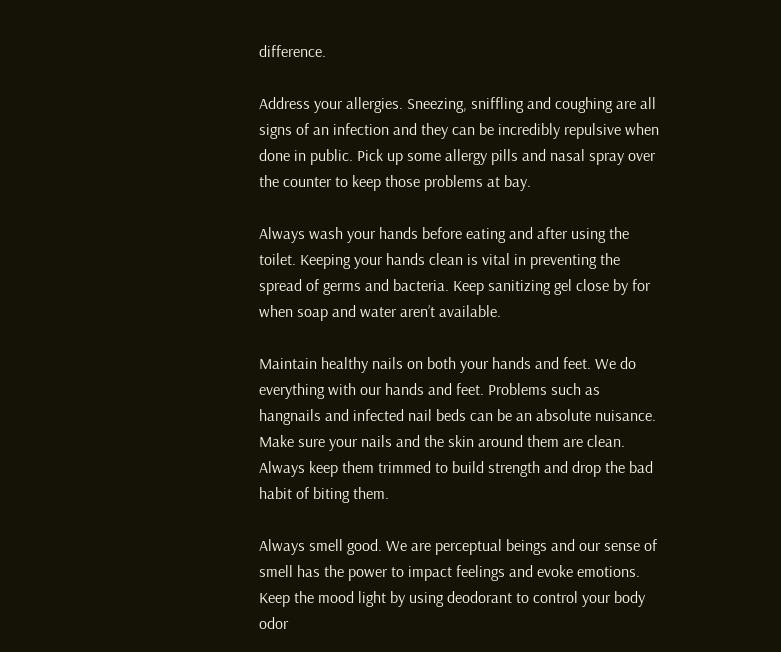difference.

Address your allergies. Sneezing, sniffling and coughing are all signs of an infection and they can be incredibly repulsive when done in public. Pick up some allergy pills and nasal spray over the counter to keep those problems at bay.

Always wash your hands before eating and after using the toilet. Keeping your hands clean is vital in preventing the spread of germs and bacteria. Keep sanitizing gel close by for when soap and water aren’t available.

Maintain healthy nails on both your hands and feet. We do everything with our hands and feet. Problems such as hangnails and infected nail beds can be an absolute nuisance. Make sure your nails and the skin around them are clean. Always keep them trimmed to build strength and drop the bad habit of biting them.

Always smell good. We are perceptual beings and our sense of smell has the power to impact feelings and evoke emotions. Keep the mood light by using deodorant to control your body odor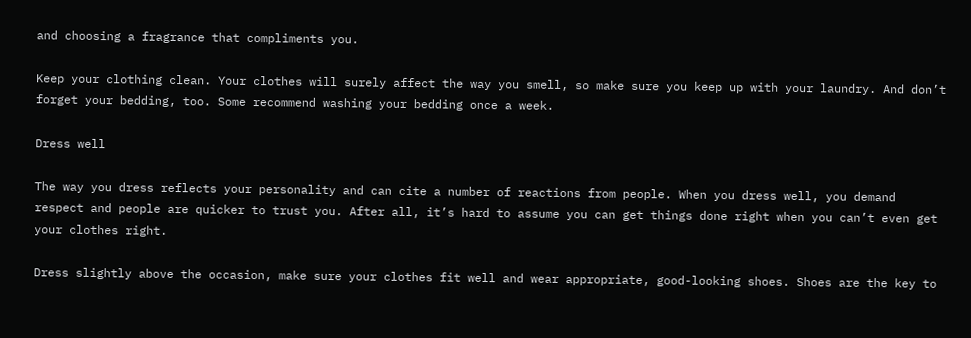and choosing a fragrance that compliments you.

Keep your clothing clean. Your clothes will surely affect the way you smell, so make sure you keep up with your laundry. And don’t forget your bedding, too. Some recommend washing your bedding once a week.

Dress well

The way you dress reflects your personality and can cite a number of reactions from people. When you dress well, you demand respect and people are quicker to trust you. After all, it’s hard to assume you can get things done right when you can’t even get your clothes right.

Dress slightly above the occasion, make sure your clothes fit well and wear appropriate, good-looking shoes. Shoes are the key to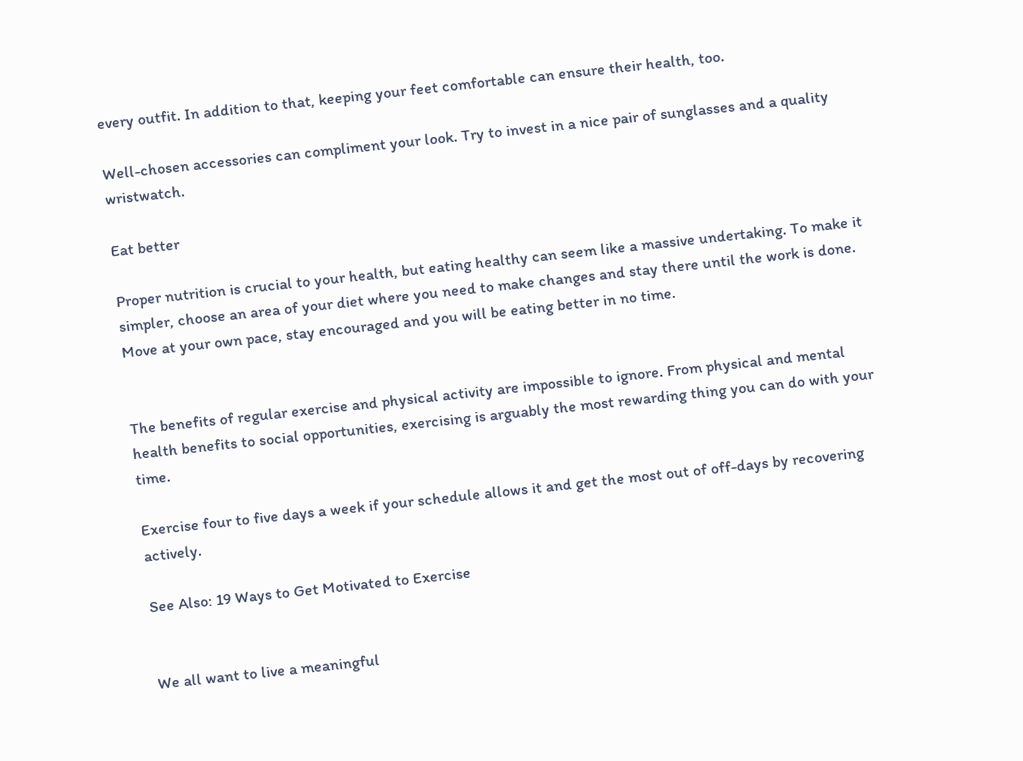every outfit. In addition to that, keeping your feet comfortable can ensure their health, too.

Well-chosen accessories can compliment your look. Try to invest in a nice pair of sunglasses and a quality wristwatch.

Eat better

Proper nutrition is crucial to your health, but eating healthy can seem like a massive undertaking. To make it simpler, choose an area of your diet where you need to make changes and stay there until the work is done. Move at your own pace, stay encouraged and you will be eating better in no time.


The benefits of regular exercise and physical activity are impossible to ignore. From physical and mental health benefits to social opportunities, exercising is arguably the most rewarding thing you can do with your time.

Exercise four to five days a week if your schedule allows it and get the most out of off-days by recovering actively.

See Also: 19 Ways to Get Motivated to Exercise


We all want to live a meaningful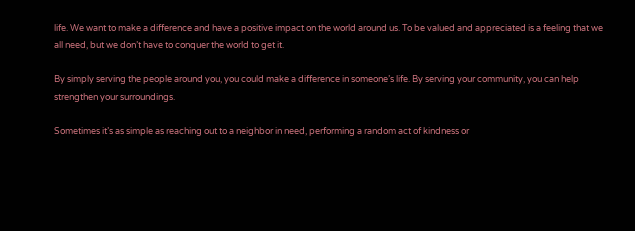life. We want to make a difference and have a positive impact on the world around us. To be valued and appreciated is a feeling that we all need, but we don’t have to conquer the world to get it.

By simply serving the people around you, you could make a difference in someone’s life. By serving your community, you can help strengthen your surroundings.

Sometimes it’s as simple as reaching out to a neighbor in need, performing a random act of kindness or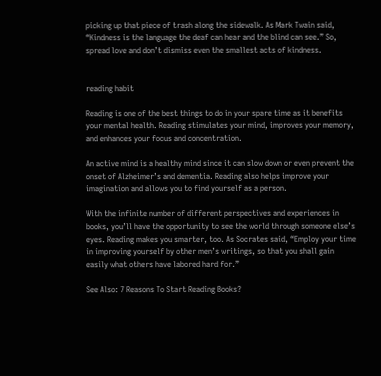picking up that piece of trash along the sidewalk. As Mark Twain said, “Kindness is the language the deaf can hear and the blind can see.” So, spread love and don’t dismiss even the smallest acts of kindness.


reading habit

Reading is one of the best things to do in your spare time as it benefits your mental health. Reading stimulates your mind, improves your memory, and enhances your focus and concentration.

An active mind is a healthy mind since it can slow down or even prevent the onset of Alzheimer’s and dementia. Reading also helps improve your imagination and allows you to find yourself as a person.

With the infinite number of different perspectives and experiences in books, you’ll have the opportunity to see the world through someone else’s eyes. Reading makes you smarter, too. As Socrates said, “Employ your time in improving yourself by other men’s writings, so that you shall gain easily what others have labored hard for.”

See Also: 7 Reasons To Start Reading Books?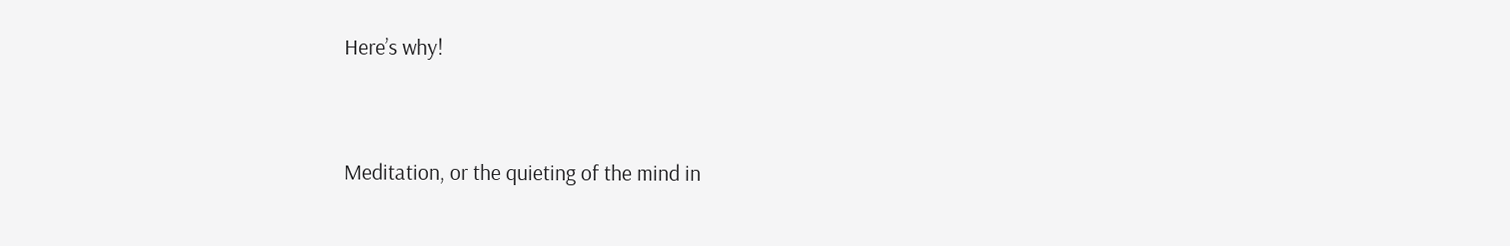Here’s why!


Meditation, or the quieting of the mind in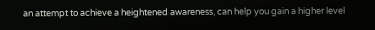an attempt to achieve a heightened awareness, can help you gain a higher level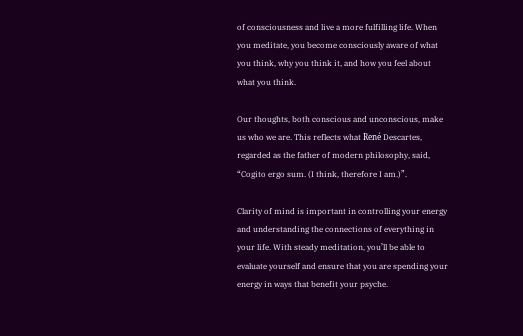of consciousness and live a more fulfilling life. When you meditate, you become consciously aware of what you think, why you think it, and how you feel about what you think.

Our thoughts, both conscious and unconscious, make us who we are. This reflects what René Descartes, regarded as the father of modern philosophy, said, “Cogito ergo sum. (I think, therefore I am.)”.

Clarity of mind is important in controlling your energy and understanding the connections of everything in your life. With steady meditation, you’ll be able to evaluate yourself and ensure that you are spending your energy in ways that benefit your psyche.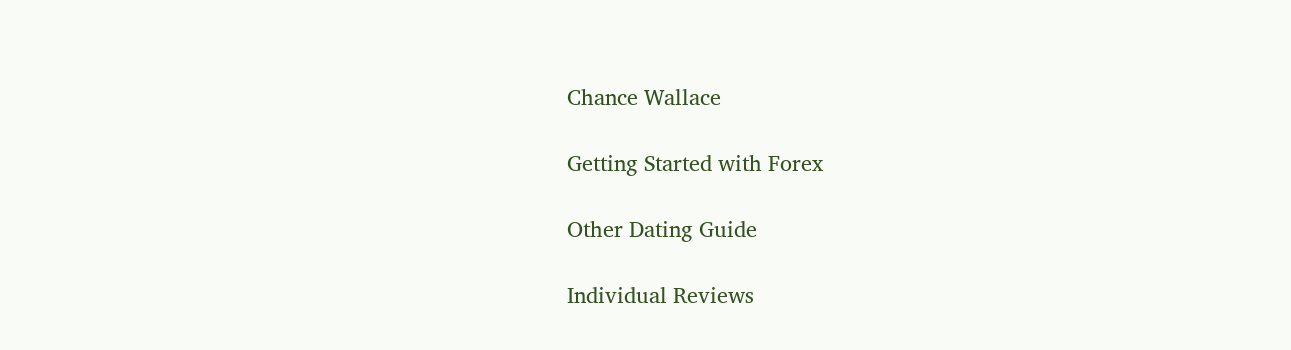Chance Wallace

Getting Started with Forex

Other Dating Guide

Individual Reviews